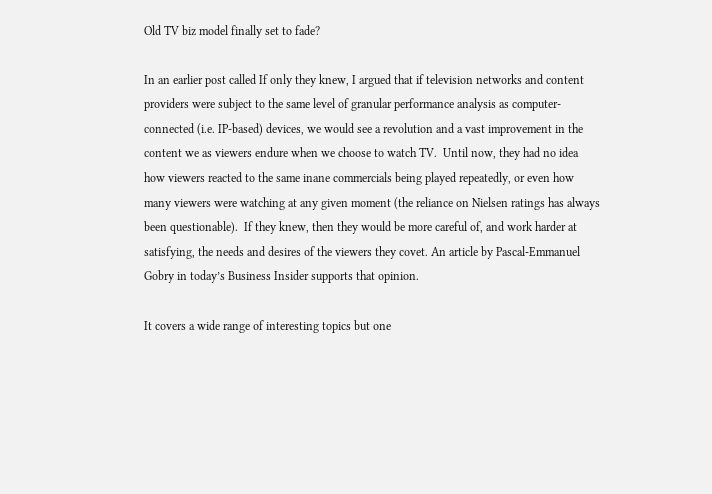Old TV biz model finally set to fade?

In an earlier post called If only they knew, I argued that if television networks and content providers were subject to the same level of granular performance analysis as computer-connected (i.e. IP-based) devices, we would see a revolution and a vast improvement in the content we as viewers endure when we choose to watch TV.  Until now, they had no idea how viewers reacted to the same inane commercials being played repeatedly, or even how many viewers were watching at any given moment (the reliance on Nielsen ratings has always been questionable).  If they knew, then they would be more careful of, and work harder at satisfying, the needs and desires of the viewers they covet. An article by Pascal-Emmanuel Gobry in today’s Business Insider supports that opinion.

It covers a wide range of interesting topics but one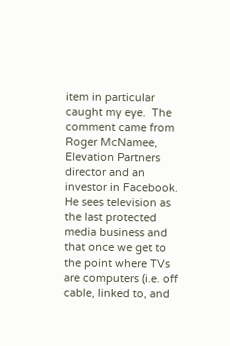item in particular caught my eye.  The comment came from Roger McNamee, Elevation Partners director and an investor in Facebook.  He sees television as the last protected media business and that once we get to the point where TVs are computers (i.e. off cable, linked to, and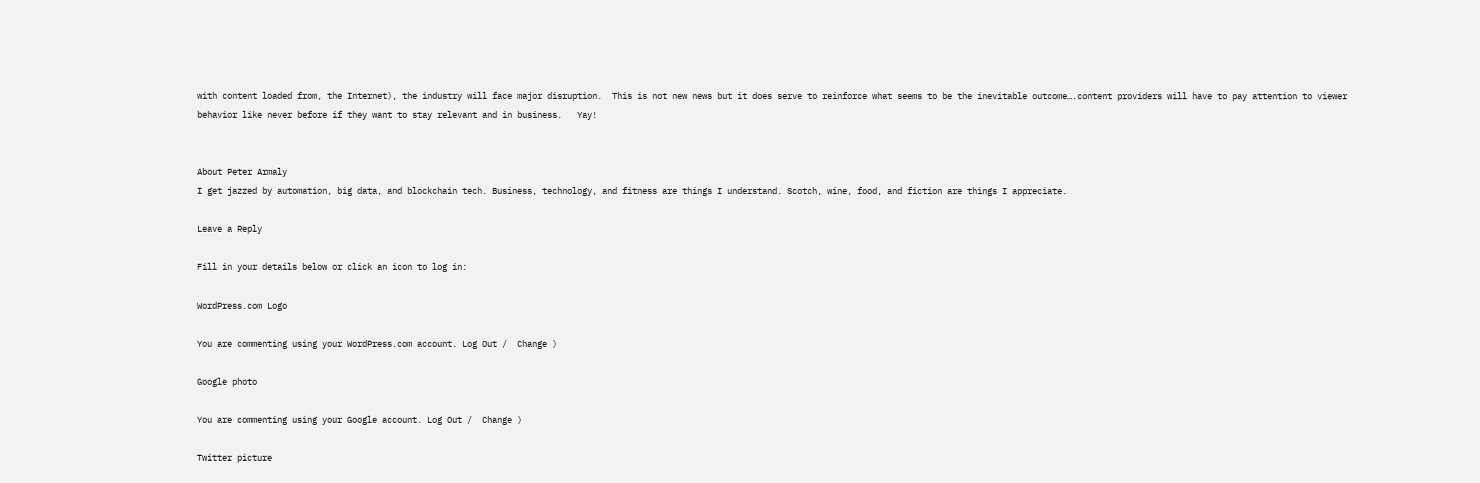with content loaded from, the Internet), the industry will face major disruption.  This is not new news but it does serve to reinforce what seems to be the inevitable outcome….content providers will have to pay attention to viewer behavior like never before if they want to stay relevant and in business.   Yay!


About Peter Armaly
I get jazzed by automation, big data, and blockchain tech. Business, technology, and fitness are things I understand. Scotch, wine, food, and fiction are things I appreciate.

Leave a Reply

Fill in your details below or click an icon to log in:

WordPress.com Logo

You are commenting using your WordPress.com account. Log Out /  Change )

Google photo

You are commenting using your Google account. Log Out /  Change )

Twitter picture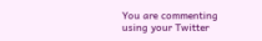You are commenting using your Twitter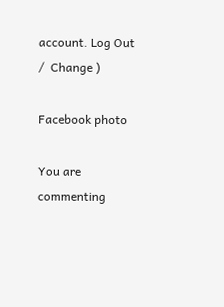account. Log Out /  Change )

Facebook photo

You are commenting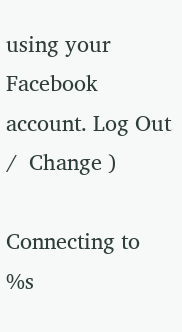using your Facebook account. Log Out /  Change )

Connecting to %s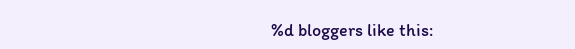%d bloggers like this: